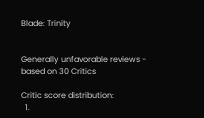Blade: Trinity


Generally unfavorable reviews - based on 30 Critics

Critic score distribution:
  1.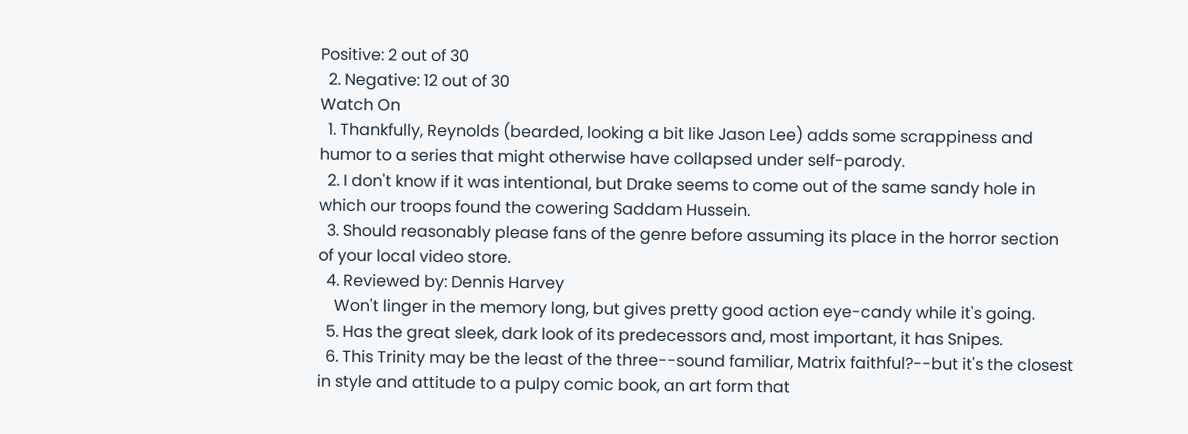Positive: 2 out of 30
  2. Negative: 12 out of 30
Watch On
  1. Thankfully, Reynolds (bearded, looking a bit like Jason Lee) adds some scrappiness and humor to a series that might otherwise have collapsed under self-parody.
  2. I don't know if it was intentional, but Drake seems to come out of the same sandy hole in which our troops found the cowering Saddam Hussein.
  3. Should reasonably please fans of the genre before assuming its place in the horror section of your local video store.
  4. Reviewed by: Dennis Harvey
    Won't linger in the memory long, but gives pretty good action eye-candy while it's going.
  5. Has the great sleek, dark look of its predecessors and, most important, it has Snipes.
  6. This Trinity may be the least of the three--sound familiar, Matrix faithful?--but it's the closest in style and attitude to a pulpy comic book, an art form that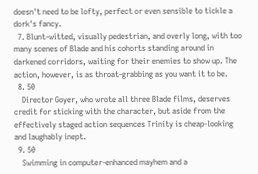doesn't need to be lofty, perfect or even sensible to tickle a dork's fancy.
  7. Blunt-witted, visually pedestrian, and overly long, with too many scenes of Blade and his cohorts standing around in darkened corridors, waiting for their enemies to show up. The action, however, is as throat-grabbing as you want it to be.
  8. 50
    Director Goyer, who wrote all three Blade films, deserves credit for sticking with the character, but aside from the effectively staged action sequences Trinity is cheap-looking and laughably inept.
  9. 50
    Swimming in computer-enhanced mayhem and a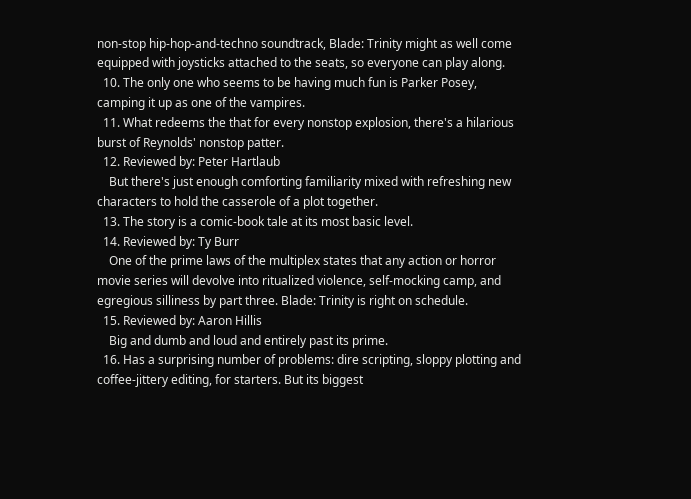non-stop hip-hop-and-techno soundtrack, Blade: Trinity might as well come equipped with joysticks attached to the seats, so everyone can play along.
  10. The only one who seems to be having much fun is Parker Posey, camping it up as one of the vampires.
  11. What redeems the that for every nonstop explosion, there's a hilarious burst of Reynolds' nonstop patter.
  12. Reviewed by: Peter Hartlaub
    But there's just enough comforting familiarity mixed with refreshing new characters to hold the casserole of a plot together.
  13. The story is a comic-book tale at its most basic level.
  14. Reviewed by: Ty Burr
    One of the prime laws of the multiplex states that any action or horror movie series will devolve into ritualized violence, self-mocking camp, and egregious silliness by part three. Blade: Trinity is right on schedule.
  15. Reviewed by: Aaron Hillis
    Big and dumb and loud and entirely past its prime.
  16. Has a surprising number of problems: dire scripting, sloppy plotting and coffee-jittery editing, for starters. But its biggest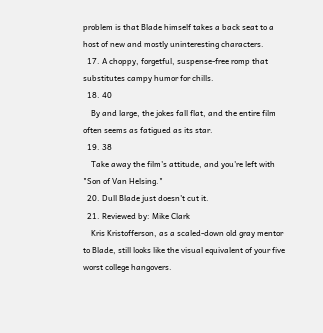problem is that Blade himself takes a back seat to a host of new and mostly uninteresting characters.
  17. A choppy, forgetful, suspense-free romp that substitutes campy humor for chills.
  18. 40
    By and large, the jokes fall flat, and the entire film often seems as fatigued as its star.
  19. 38
    Take away the film's attitude, and you're left with "Son of Van Helsing."
  20. Dull Blade just doesn't cut it.
  21. Reviewed by: Mike Clark
    Kris Kristofferson, as a scaled-down old gray mentor to Blade, still looks like the visual equivalent of your five worst college hangovers.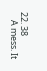22. 38
    A mess. It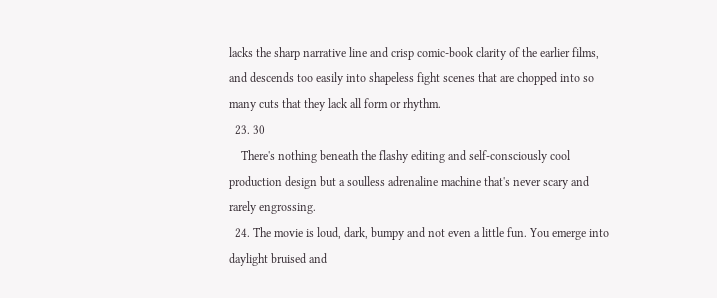lacks the sharp narrative line and crisp comic-book clarity of the earlier films, and descends too easily into shapeless fight scenes that are chopped into so many cuts that they lack all form or rhythm.
  23. 30
    There's nothing beneath the flashy editing and self-consciously cool production design but a soulless adrenaline machine that's never scary and rarely engrossing.
  24. The movie is loud, dark, bumpy and not even a little fun. You emerge into daylight bruised and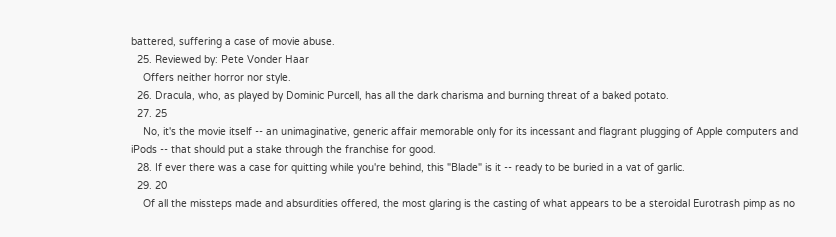battered, suffering a case of movie abuse.
  25. Reviewed by: Pete Vonder Haar
    Offers neither horror nor style.
  26. Dracula, who, as played by Dominic Purcell, has all the dark charisma and burning threat of a baked potato.
  27. 25
    No, it's the movie itself -- an unimaginative, generic affair memorable only for its incessant and flagrant plugging of Apple computers and iPods -- that should put a stake through the franchise for good.
  28. If ever there was a case for quitting while you're behind, this "Blade" is it -- ready to be buried in a vat of garlic.
  29. 20
    Of all the missteps made and absurdities offered, the most glaring is the casting of what appears to be a steroidal Eurotrash pimp as no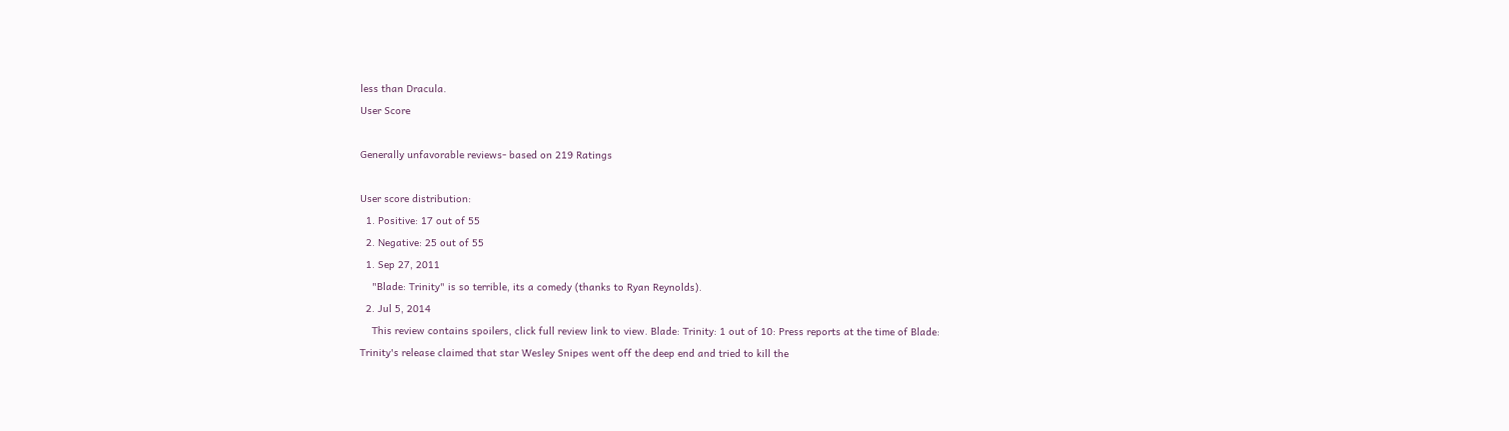less than Dracula.
User Score

Generally unfavorable reviews- based on 219 Ratings

User score distribution:
  1. Positive: 17 out of 55
  2. Negative: 25 out of 55
  1. Sep 27, 2011
    "Blade: Trinity" is so terrible, its a comedy (thanks to Ryan Reynolds).
  2. Jul 5, 2014
    This review contains spoilers, click full review link to view. Blade: Trinity: 1 out of 10: Press reports at the time of Blade: Trinity's release claimed that star Wesley Snipes went off the deep end and tried to kill the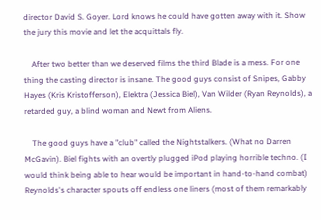director David S. Goyer. Lord knows he could have gotten away with it. Show the jury this movie and let the acquittals fly.

    After two better than we deserved films the third Blade is a mess. For one thing the casting director is insane. The good guys consist of Snipes, Gabby Hayes (Kris Kristofferson), Elektra (Jessica Biel), Van Wilder (Ryan Reynolds), a retarded guy, a blind woman and Newt from Aliens.

    The good guys have a "club" called the Nightstalkers. (What no Darren McGavin). Biel fights with an overtly plugged iPod playing horrible techno. (I would think being able to hear would be important in hand-to-hand combat) Reynolds's character spouts off endless one liners (most of them remarkably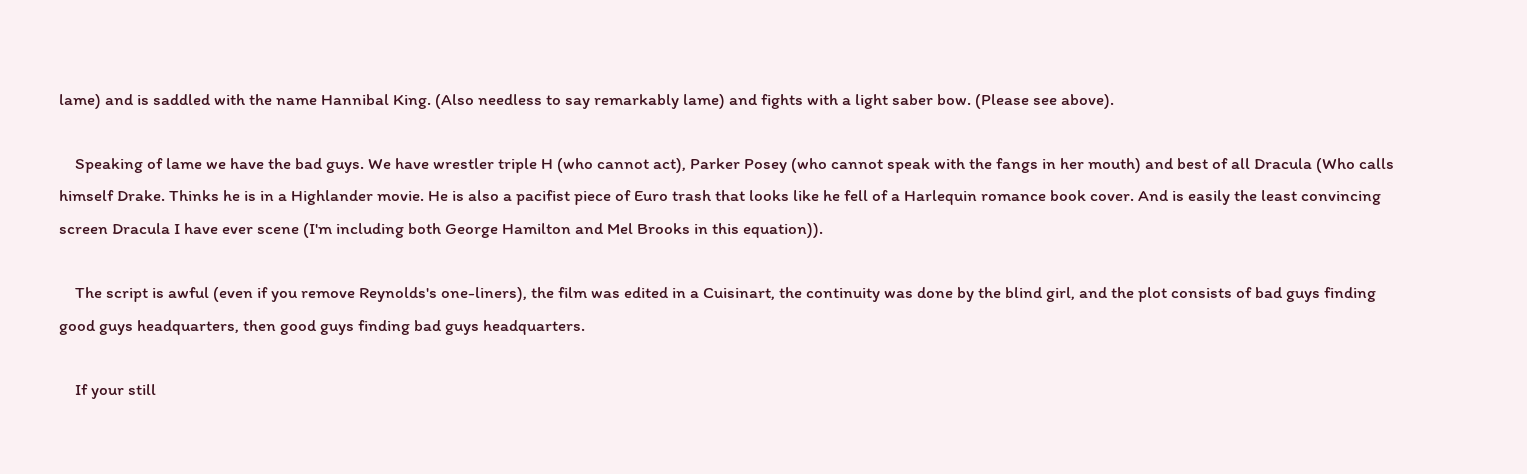lame) and is saddled with the name Hannibal King. (Also needless to say remarkably lame) and fights with a light saber bow. (Please see above).

    Speaking of lame we have the bad guys. We have wrestler triple H (who cannot act), Parker Posey (who cannot speak with the fangs in her mouth) and best of all Dracula (Who calls himself Drake. Thinks he is in a Highlander movie. He is also a pacifist piece of Euro trash that looks like he fell of a Harlequin romance book cover. And is easily the least convincing screen Dracula I have ever scene (I'm including both George Hamilton and Mel Brooks in this equation)).

    The script is awful (even if you remove Reynolds's one-liners), the film was edited in a Cuisinart, the continuity was done by the blind girl, and the plot consists of bad guys finding good guys headquarters, then good guys finding bad guys headquarters.

    If your still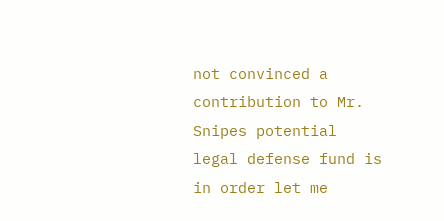not convinced a contribution to Mr. Snipes potential legal defense fund is in order let me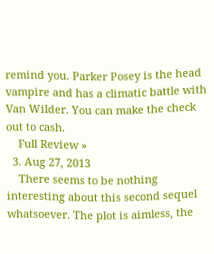remind you. Parker Posey is the head vampire and has a climatic battle with Van Wilder. You can make the check out to cash.
    Full Review »
  3. Aug 27, 2013
    There seems to be nothing interesting about this second sequel whatsoever. The plot is aimless, the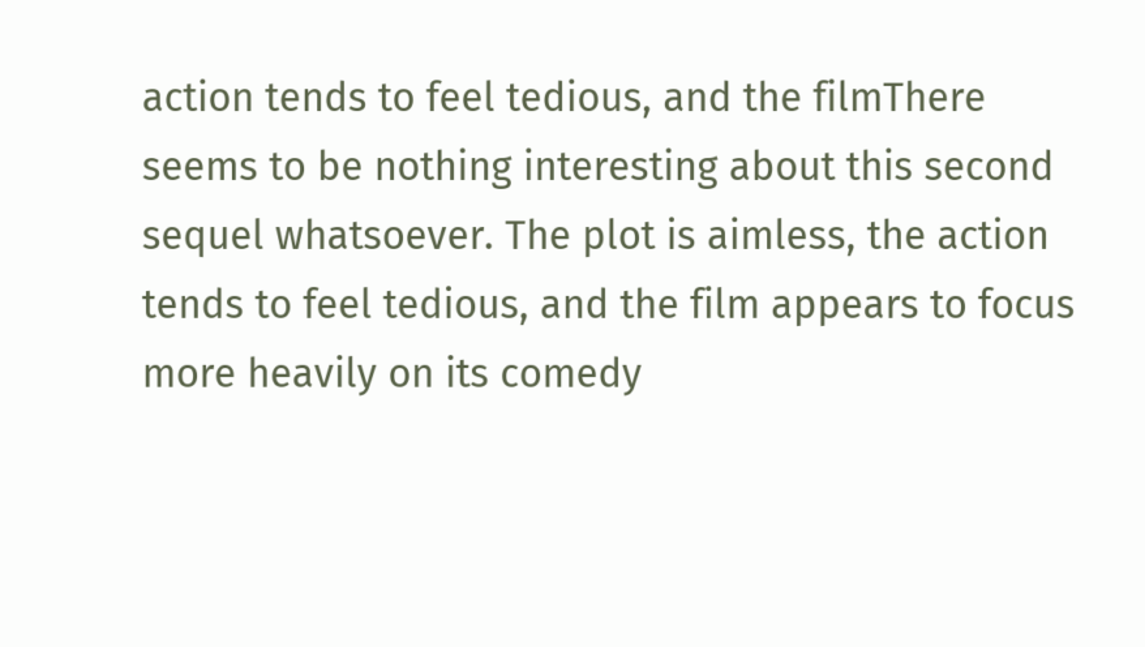action tends to feel tedious, and the filmThere seems to be nothing interesting about this second sequel whatsoever. The plot is aimless, the action tends to feel tedious, and the film appears to focus more heavily on its comedy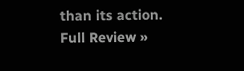than its action. Full Review »